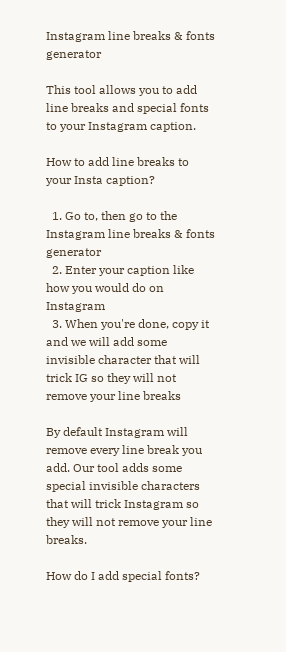Instagram line breaks & fonts generator

This tool allows you to add line breaks and special fonts to your Instagram caption.

How to add line breaks to your Insta caption?

  1. Go to, then go to the Instagram line breaks & fonts generator
  2. Enter your caption like how you would do on Instagram
  3. When you're done, copy it and we will add some invisible character that will trick IG so they will not remove your line breaks

By default Instagram will remove every line break you add. Our tool adds some special invisible characters that will trick Instagram so they will not remove your line breaks.

How do I add special fonts?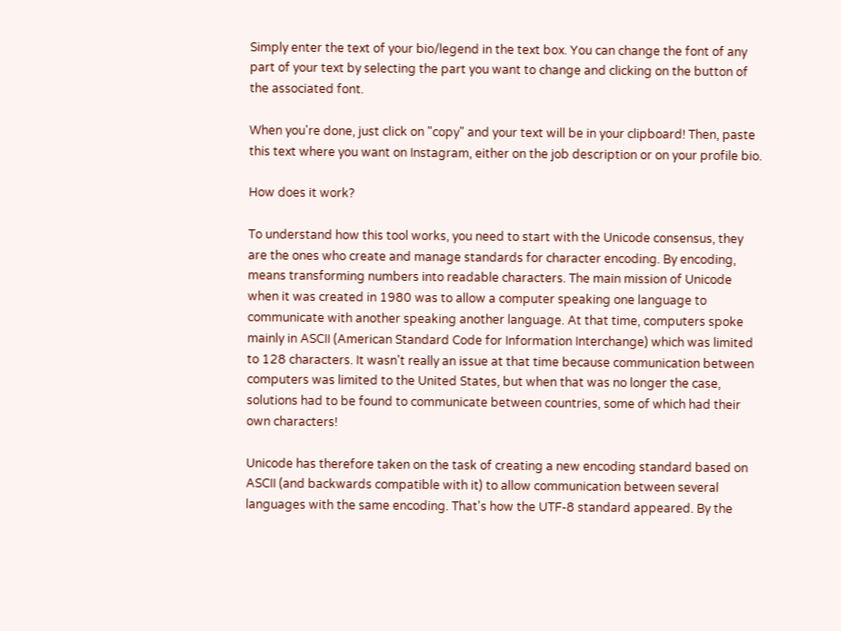Simply enter the text of your bio/legend in the text box. You can change the font of any part of your text by selecting the part you want to change and clicking on the button of the associated font.

When you're done, just click on "copy" and your text will be in your clipboard! Then, paste this text where you want on Instagram, either on the job description or on your profile bio.

How does it work?

To understand how this tool works, you need to start with the Unicode consensus, they are the ones who create and manage standards for character encoding. By encoding, means transforming numbers into readable characters. The main mission of Unicode when it was created in 1980 was to allow a computer speaking one language to communicate with another speaking another language. At that time, computers spoke mainly in ASCII (American Standard Code for Information Interchange) which was limited to 128 characters. It wasn't really an issue at that time because communication between computers was limited to the United States, but when that was no longer the case, solutions had to be found to communicate between countries, some of which had their own characters!

Unicode has therefore taken on the task of creating a new encoding standard based on ASCII (and backwards compatible with it) to allow communication between several languages with the same encoding. That's how the UTF-8 standard appeared. By the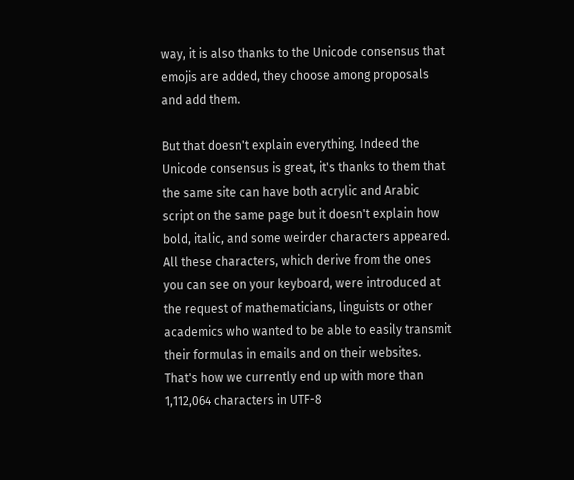way, it is also thanks to the Unicode consensus that emojis are added, they choose among proposals and add them.

But that doesn't explain everything. Indeed the Unicode consensus is great, it's thanks to them that the same site can have both acrylic and Arabic script on the same page but it doesn't explain how bold, italic, and some weirder characters appeared. All these characters, which derive from the ones you can see on your keyboard, were introduced at the request of mathematicians, linguists or other academics who wanted to be able to easily transmit their formulas in emails and on their websites. That's how we currently end up with more than 1,112,064 characters in UTF-8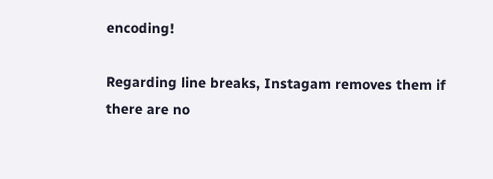encoding!

Regarding line breaks, Instagam removes them if there are no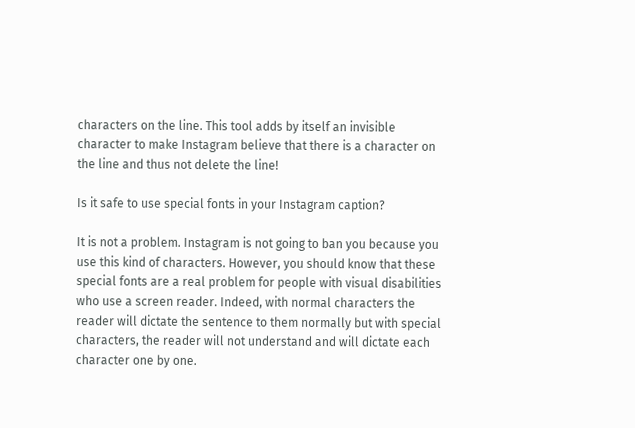characters on the line. This tool adds by itself an invisible character to make Instagram believe that there is a character on the line and thus not delete the line!

Is it safe to use special fonts in your Instagram caption?

It is not a problem. Instagram is not going to ban you because you use this kind of characters. However, you should know that these special fonts are a real problem for people with visual disabilities who use a screen reader. Indeed, with normal characters the reader will dictate the sentence to them normally but with special characters, the reader will not understand and will dictate each character one by one.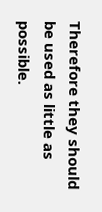Therefore they should be used as little as possible.